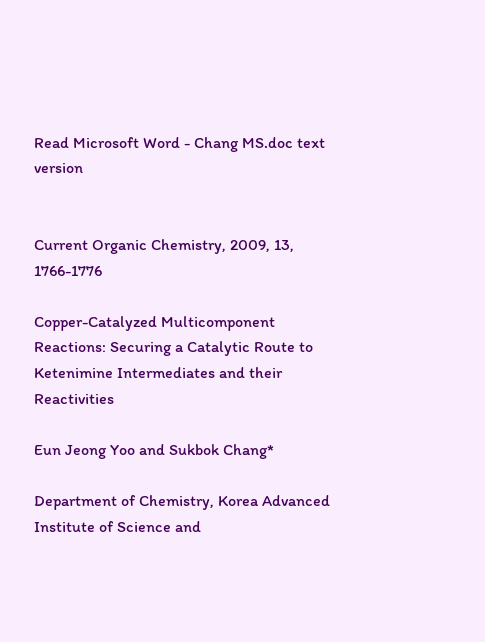Read Microsoft Word - Chang MS.doc text version


Current Organic Chemistry, 2009, 13, 1766-1776

Copper-Catalyzed Multicomponent Reactions: Securing a Catalytic Route to Ketenimine Intermediates and their Reactivities

Eun Jeong Yoo and Sukbok Chang*

Department of Chemistry, Korea Advanced Institute of Science and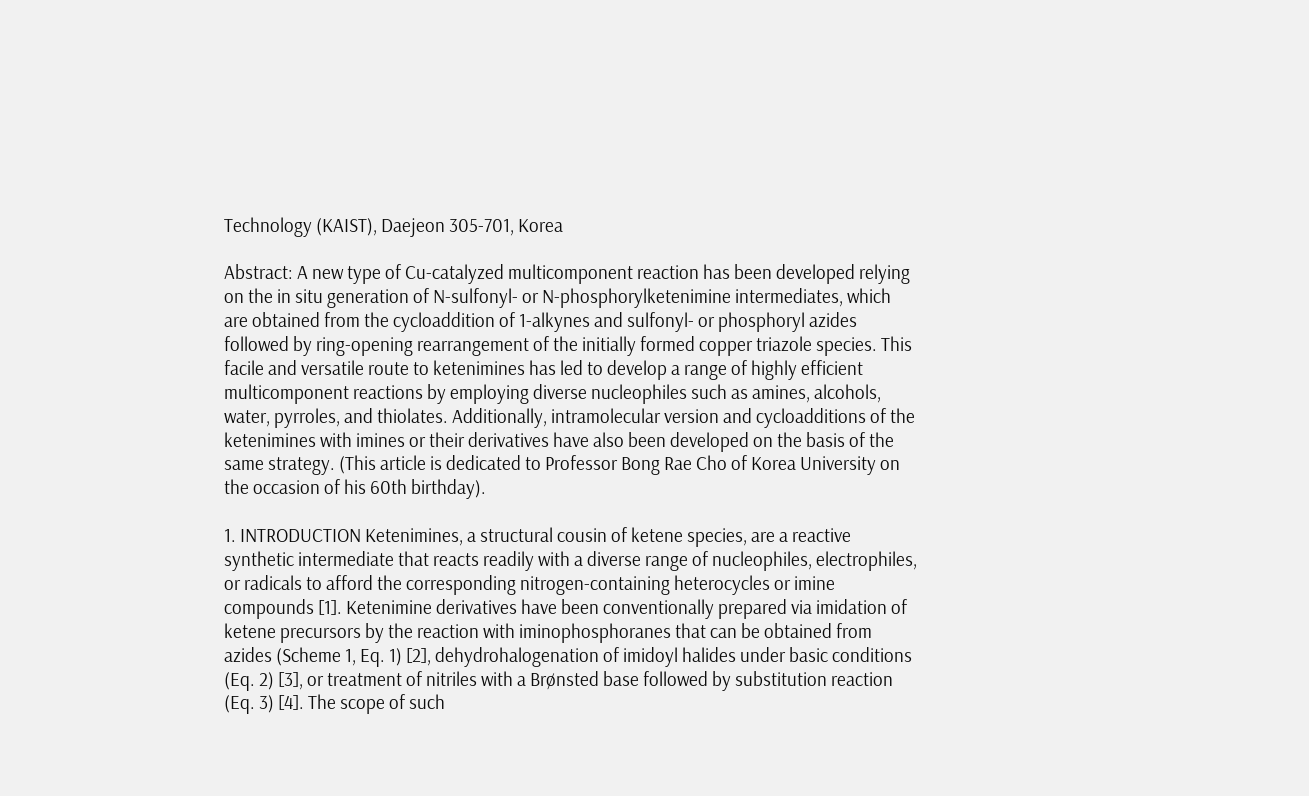Technology (KAIST), Daejeon 305-701, Korea

Abstract: A new type of Cu-catalyzed multicomponent reaction has been developed relying on the in situ generation of N-sulfonyl- or N-phosphorylketenimine intermediates, which are obtained from the cycloaddition of 1-alkynes and sulfonyl- or phosphoryl azides followed by ring-opening rearrangement of the initially formed copper triazole species. This facile and versatile route to ketenimines has led to develop a range of highly efficient multicomponent reactions by employing diverse nucleophiles such as amines, alcohols, water, pyrroles, and thiolates. Additionally, intramolecular version and cycloadditions of the ketenimines with imines or their derivatives have also been developed on the basis of the same strategy. (This article is dedicated to Professor Bong Rae Cho of Korea University on the occasion of his 60th birthday).

1. INTRODUCTION Ketenimines, a structural cousin of ketene species, are a reactive synthetic intermediate that reacts readily with a diverse range of nucleophiles, electrophiles, or radicals to afford the corresponding nitrogen-containing heterocycles or imine compounds [1]. Ketenimine derivatives have been conventionally prepared via imidation of ketene precursors by the reaction with iminophosphoranes that can be obtained from azides (Scheme 1, Eq. 1) [2], dehydrohalogenation of imidoyl halides under basic conditions (Eq. 2) [3], or treatment of nitriles with a Brønsted base followed by substitution reaction (Eq. 3) [4]. The scope of such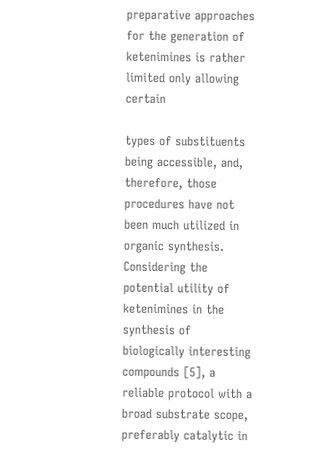preparative approaches for the generation of ketenimines is rather limited only allowing certain

types of substituents being accessible, and, therefore, those procedures have not been much utilized in organic synthesis. Considering the potential utility of ketenimines in the synthesis of biologically interesting compounds [5], a reliable protocol with a broad substrate scope, preferably catalytic in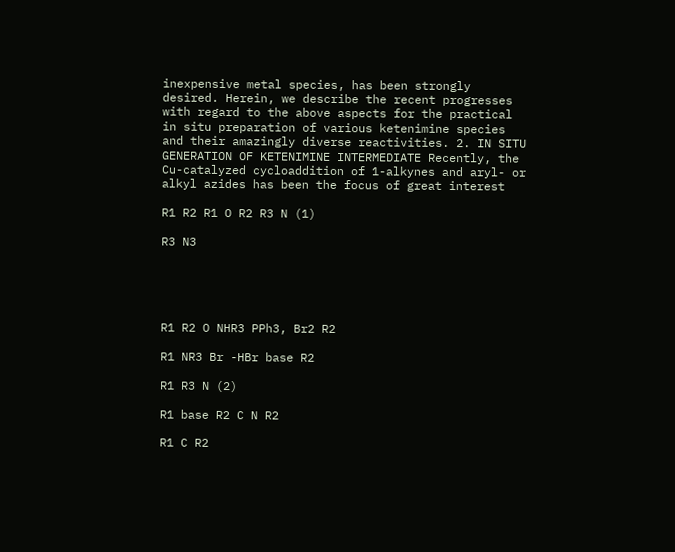inexpensive metal species, has been strongly desired. Herein, we describe the recent progresses with regard to the above aspects for the practical in situ preparation of various ketenimine species and their amazingly diverse reactivities. 2. IN SITU GENERATION OF KETENIMINE INTERMEDIATE Recently, the Cu-catalyzed cycloaddition of 1-alkynes and aryl- or alkyl azides has been the focus of great interest

R1 R2 R1 O R2 R3 N (1)

R3 N3





R1 R2 O NHR3 PPh3, Br2 R2

R1 NR3 Br -HBr base R2

R1 R3 N (2)

R1 base R2 C N R2

R1 C R2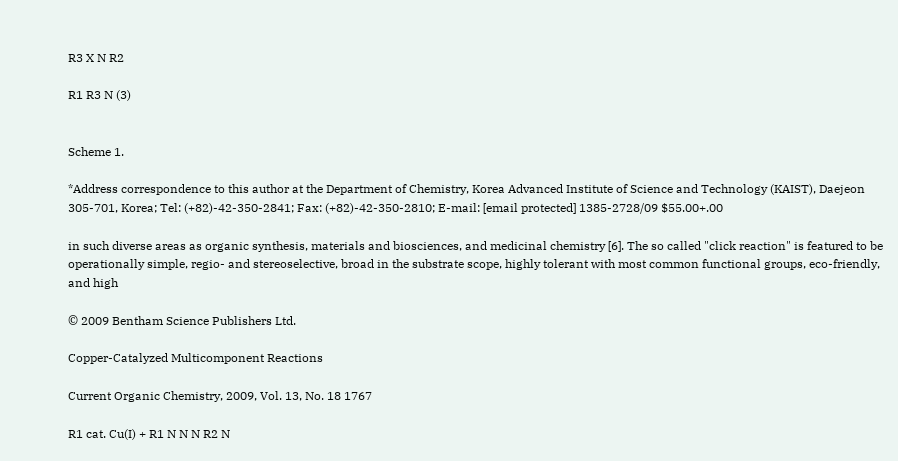R3 X N R2

R1 R3 N (3)


Scheme 1.

*Address correspondence to this author at the Department of Chemistry, Korea Advanced Institute of Science and Technology (KAIST), Daejeon 305-701, Korea; Tel: (+82)-42-350-2841; Fax: (+82)-42-350-2810; E-mail: [email protected] 1385-2728/09 $55.00+.00

in such diverse areas as organic synthesis, materials and biosciences, and medicinal chemistry [6]. The so called "click reaction" is featured to be operationally simple, regio- and stereoselective, broad in the substrate scope, highly tolerant with most common functional groups, eco-friendly, and high

© 2009 Bentham Science Publishers Ltd.

Copper-Catalyzed Multicomponent Reactions

Current Organic Chemistry, 2009, Vol. 13, No. 18 1767

R1 cat. Cu(I) + R1 N N N R2 N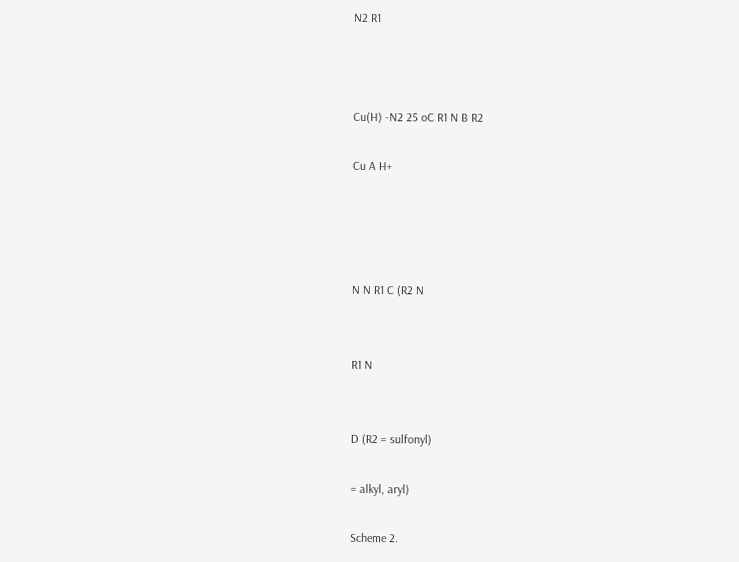N2 R1



Cu(H) -N2 25 oC R1 N B R2

Cu A H+




N N R1 C (R2 N


R1 N


D (R2 = sulfonyl)

= alkyl, aryl)

Scheme 2.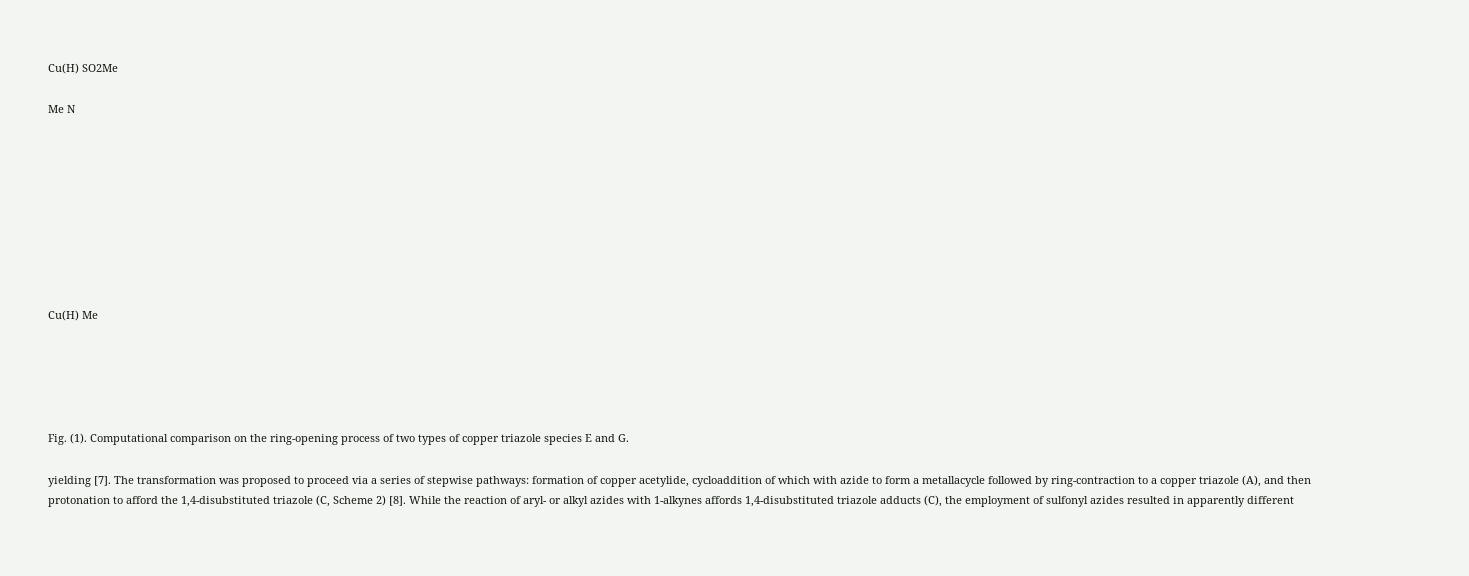Cu(H) SO2Me

Me N









Cu(H) Me





Fig. (1). Computational comparison on the ring-opening process of two types of copper triazole species E and G.

yielding [7]. The transformation was proposed to proceed via a series of stepwise pathways: formation of copper acetylide, cycloaddition of which with azide to form a metallacycle followed by ring-contraction to a copper triazole (A), and then protonation to afford the 1,4-disubstituted triazole (C, Scheme 2) [8]. While the reaction of aryl- or alkyl azides with 1-alkynes affords 1,4-disubstituted triazole adducts (C), the employment of sulfonyl azides resulted in apparently different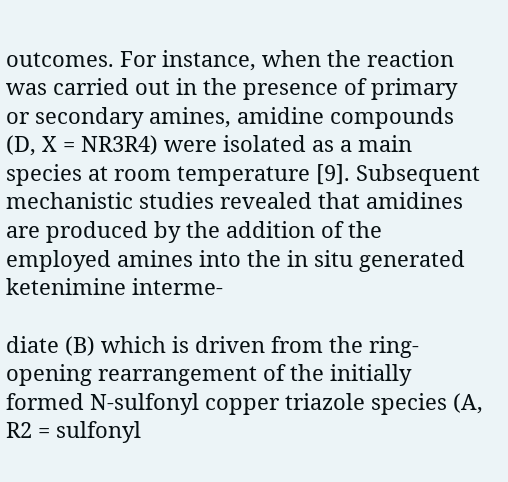outcomes. For instance, when the reaction was carried out in the presence of primary or secondary amines, amidine compounds (D, X = NR3R4) were isolated as a main species at room temperature [9]. Subsequent mechanistic studies revealed that amidines are produced by the addition of the employed amines into the in situ generated ketenimine interme-

diate (B) which is driven from the ring-opening rearrangement of the initially formed N-sulfonyl copper triazole species (A, R2 = sulfonyl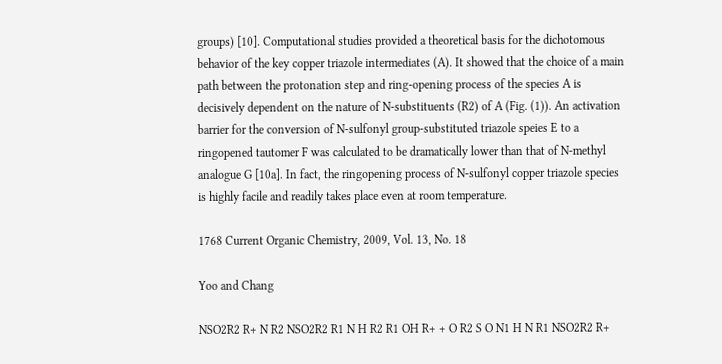groups) [10]. Computational studies provided a theoretical basis for the dichotomous behavior of the key copper triazole intermediates (A). It showed that the choice of a main path between the protonation step and ring-opening process of the species A is decisively dependent on the nature of N-substituents (R2) of A (Fig. (1)). An activation barrier for the conversion of N-sulfonyl group-substituted triazole speies E to a ringopened tautomer F was calculated to be dramatically lower than that of N-methyl analogue G [10a]. In fact, the ringopening process of N-sulfonyl copper triazole species is highly facile and readily takes place even at room temperature.

1768 Current Organic Chemistry, 2009, Vol. 13, No. 18

Yoo and Chang

NSO2R2 R+ N R2 NSO2R2 R1 N H R2 R1 OH R+ + O R2 S O N1 H N R1 NSO2R2 R+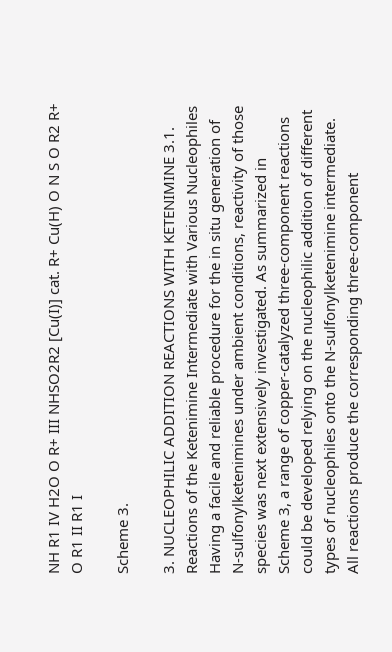NH R1 IV H2O O R+ III NHSO2R2 [Cu(I)] cat. R+ Cu(H) O N S O R2 R+ O R1 II R1 I

Scheme 3.

3. NUCLEOPHILIC ADDITION REACTIONS WITH KETENIMINE 3.1. Reactions of the Ketenimine Intermediate with Various Nucleophiles Having a facile and reliable procedure for the in situ generation of N-sulfonylketenimines under ambient conditions, reactivity of those species was next extensively investigated. As summarized in Scheme 3, a range of copper-catalyzed three-component reactions could be developed relying on the nucleophilic addition of different types of nucleophiles onto the N-sulfonylketenimine intermediate. All reactions produce the corresponding three-component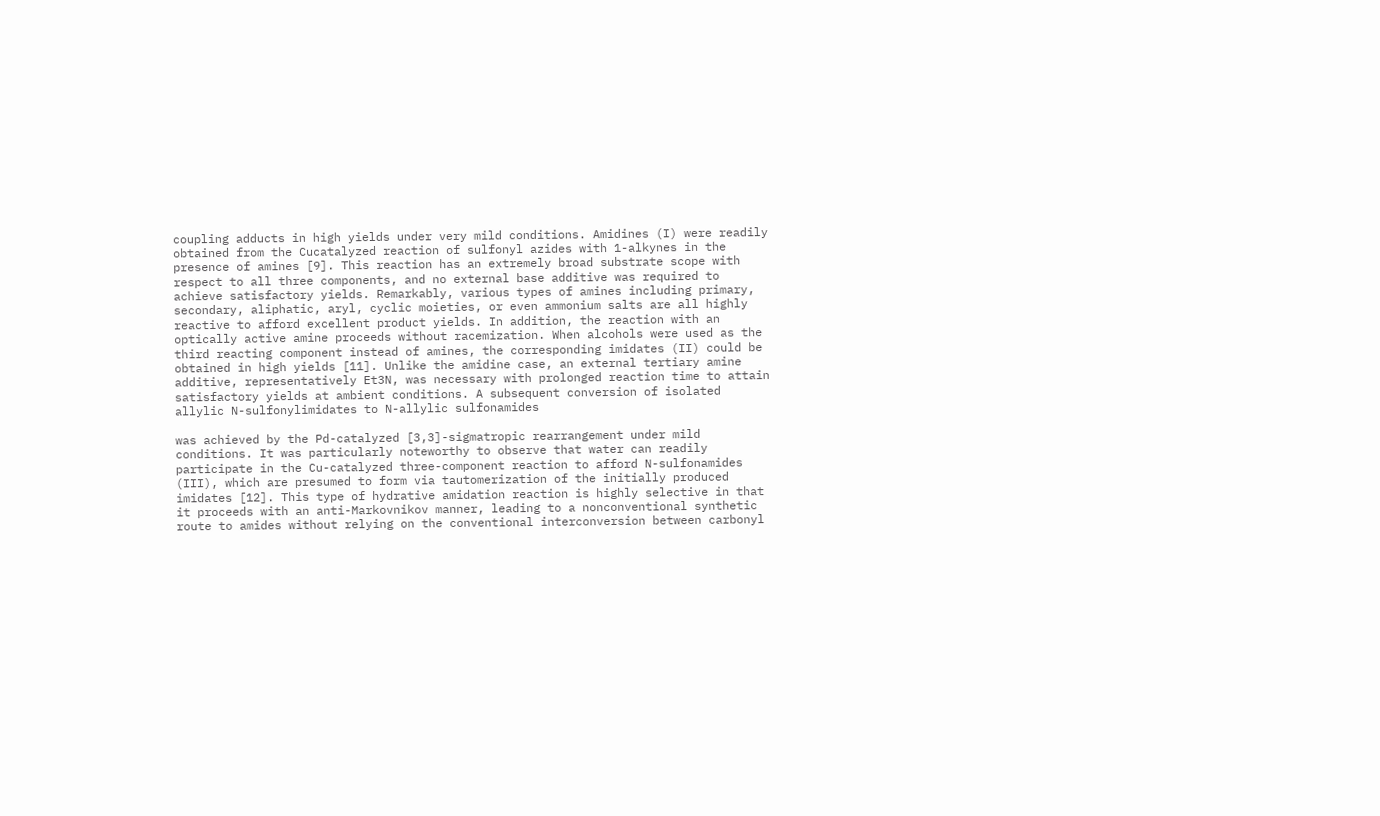coupling adducts in high yields under very mild conditions. Amidines (I) were readily obtained from the Cucatalyzed reaction of sulfonyl azides with 1-alkynes in the presence of amines [9]. This reaction has an extremely broad substrate scope with respect to all three components, and no external base additive was required to achieve satisfactory yields. Remarkably, various types of amines including primary, secondary, aliphatic, aryl, cyclic moieties, or even ammonium salts are all highly reactive to afford excellent product yields. In addition, the reaction with an optically active amine proceeds without racemization. When alcohols were used as the third reacting component instead of amines, the corresponding imidates (II) could be obtained in high yields [11]. Unlike the amidine case, an external tertiary amine additive, representatively Et3N, was necessary with prolonged reaction time to attain satisfactory yields at ambient conditions. A subsequent conversion of isolated allylic N-sulfonylimidates to N-allylic sulfonamides

was achieved by the Pd-catalyzed [3,3]-sigmatropic rearrangement under mild conditions. It was particularly noteworthy to observe that water can readily participate in the Cu-catalyzed three-component reaction to afford N-sulfonamides (III), which are presumed to form via tautomerization of the initially produced imidates [12]. This type of hydrative amidation reaction is highly selective in that it proceeds with an anti-Markovnikov manner, leading to a nonconventional synthetic route to amides without relying on the conventional interconversion between carbonyl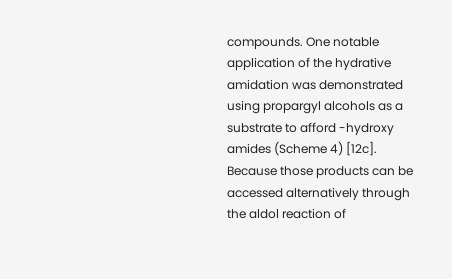compounds. One notable application of the hydrative amidation was demonstrated using propargyl alcohols as a substrate to afford -hydroxy amides (Scheme 4) [12c]. Because those products can be accessed alternatively through the aldol reaction of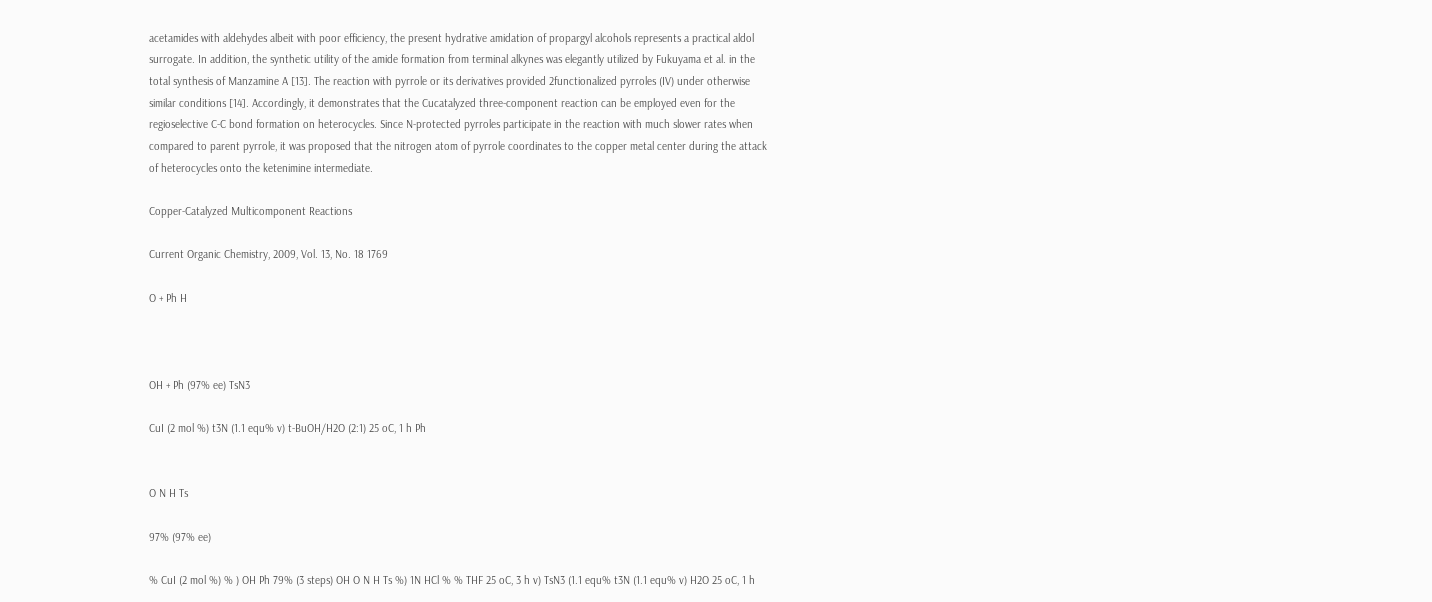acetamides with aldehydes albeit with poor efficiency, the present hydrative amidation of propargyl alcohols represents a practical aldol surrogate. In addition, the synthetic utility of the amide formation from terminal alkynes was elegantly utilized by Fukuyama et al. in the total synthesis of Manzamine A [13]. The reaction with pyrrole or its derivatives provided 2functionalized pyrroles (IV) under otherwise similar conditions [14]. Accordingly, it demonstrates that the Cucatalyzed three-component reaction can be employed even for the regioselective C-C bond formation on heterocycles. Since N-protected pyrroles participate in the reaction with much slower rates when compared to parent pyrrole, it was proposed that the nitrogen atom of pyrrole coordinates to the copper metal center during the attack of heterocycles onto the ketenimine intermediate.

Copper-Catalyzed Multicomponent Reactions

Current Organic Chemistry, 2009, Vol. 13, No. 18 1769

O + Ph H



OH + Ph (97% ee) TsN3

CuI (2 mol %) t3N (1.1 equ% v) t-BuOH/H2O (2:1) 25 oC, 1 h Ph


O N H Ts

97% (97% ee)

% CuI (2 mol %) % ) OH Ph 79% (3 steps) OH O N H Ts %) 1N HCl % % THF 25 oC, 3 h v) TsN3 (1.1 equ% t3N (1.1 equ% v) H2O 25 oC, 1 h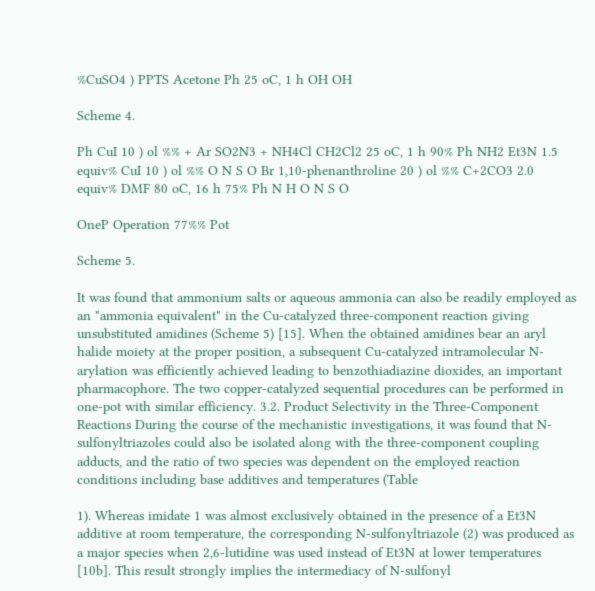%CuSO4 ) PPTS Acetone Ph 25 oC, 1 h OH OH

Scheme 4.

Ph CuI 10 ) ol %% + Ar SO2N3 + NH4Cl CH2Cl2 25 oC, 1 h 90% Ph NH2 Et3N 1.5 equiv% CuI 10 ) ol %% O N S O Br 1,10-phenanthroline 20 ) ol %% C+2CO3 2.0 equiv% DMF 80 oC, 16 h 75% Ph N H O N S O

OneP Operation 77%% Pot

Scheme 5.

It was found that ammonium salts or aqueous ammonia can also be readily employed as an "ammonia equivalent" in the Cu-catalyzed three-component reaction giving unsubstituted amidines (Scheme 5) [15]. When the obtained amidines bear an aryl halide moiety at the proper position, a subsequent Cu-catalyzed intramolecular N-arylation was efficiently achieved leading to benzothiadiazine dioxides, an important pharmacophore. The two copper-catalyzed sequential procedures can be performed in one-pot with similar efficiency. 3.2. Product Selectivity in the Three-Component Reactions During the course of the mechanistic investigations, it was found that N-sulfonyltriazoles could also be isolated along with the three-component coupling adducts, and the ratio of two species was dependent on the employed reaction conditions including base additives and temperatures (Table

1). Whereas imidate 1 was almost exclusively obtained in the presence of a Et3N additive at room temperature, the corresponding N-sulfonyltriazole (2) was produced as a major species when 2,6-lutidine was used instead of Et3N at lower temperatures [10b]. This result strongly implies the intermediacy of N-sulfonyl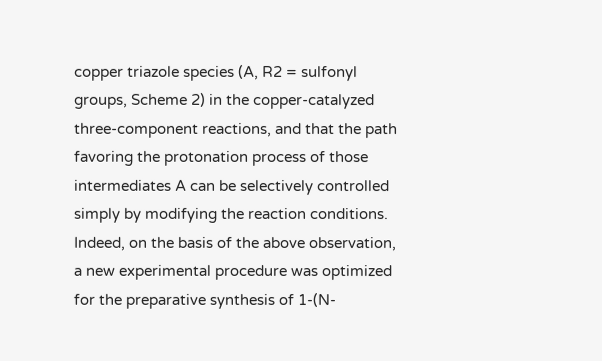copper triazole species (A, R2 = sulfonyl groups, Scheme 2) in the copper-catalyzed three-component reactions, and that the path favoring the protonation process of those intermediates A can be selectively controlled simply by modifying the reaction conditions. Indeed, on the basis of the above observation, a new experimental procedure was optimized for the preparative synthesis of 1-(N-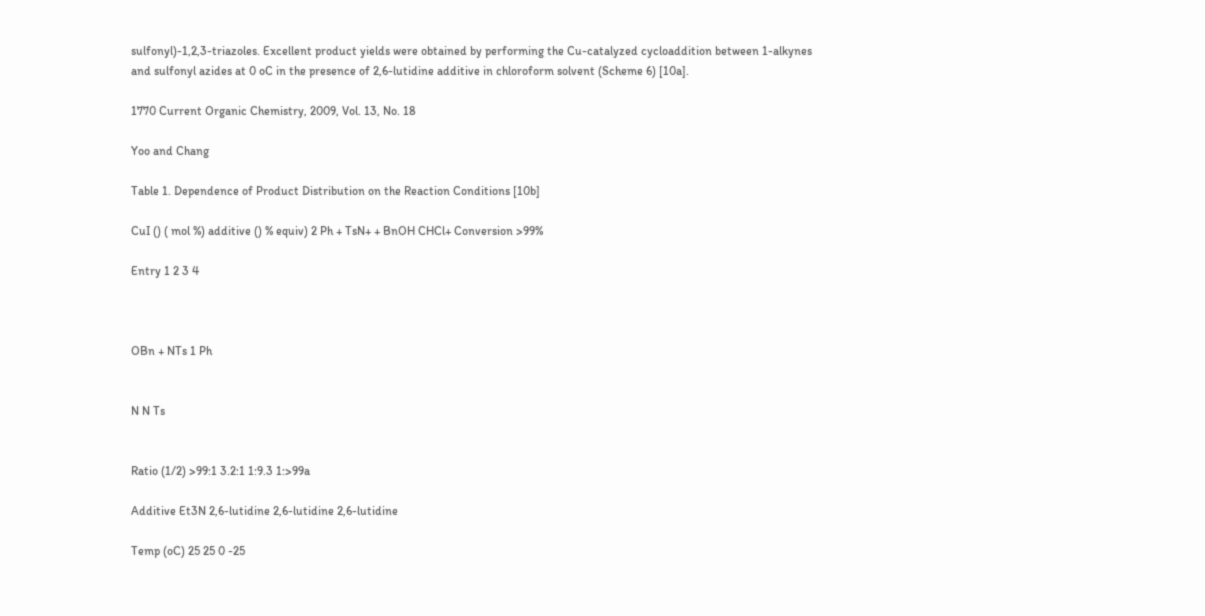sulfonyl)-1,2,3-triazoles. Excellent product yields were obtained by performing the Cu-catalyzed cycloaddition between 1-alkynes and sulfonyl azides at 0 oC in the presence of 2,6-lutidine additive in chloroform solvent (Scheme 6) [10a].

1770 Current Organic Chemistry, 2009, Vol. 13, No. 18

Yoo and Chang

Table 1. Dependence of Product Distribution on the Reaction Conditions [10b]

CuI () ( mol %) additive () % equiv) 2 Ph + TsN+ + BnOH CHCl+ Conversion >99%

Entry 1 2 3 4



OBn + NTs 1 Ph


N N Ts


Ratio (1/2) >99:1 3.2:1 1:9.3 1:>99a

Additive Et3N 2,6-lutidine 2,6-lutidine 2,6-lutidine

Temp (oC) 25 25 0 -25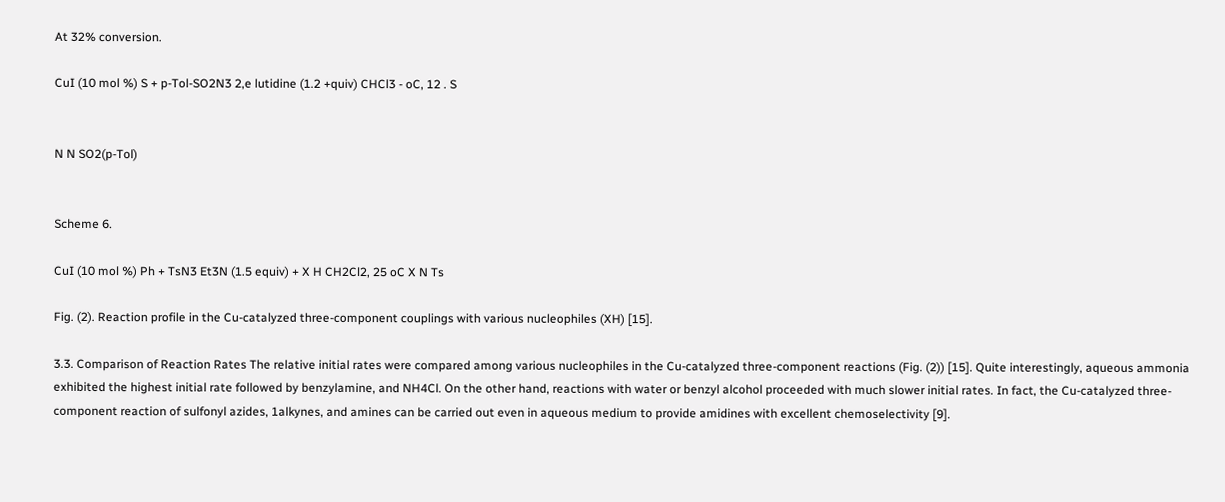At 32% conversion.

CuI (10 mol %) S + p-Tol-SO2N3 2,e lutidine (1.2 +quiv) CHCl3 - oC, 12 . S


N N SO2(p-Tol)


Scheme 6.

CuI (10 mol %) Ph + TsN3 Et3N (1.5 equiv) + X H CH2Cl2, 25 oC X N Ts

Fig. (2). Reaction profile in the Cu-catalyzed three-component couplings with various nucleophiles (XH) [15].

3.3. Comparison of Reaction Rates The relative initial rates were compared among various nucleophiles in the Cu-catalyzed three-component reactions (Fig. (2)) [15]. Quite interestingly, aqueous ammonia exhibited the highest initial rate followed by benzylamine, and NH4Cl. On the other hand, reactions with water or benzyl alcohol proceeded with much slower initial rates. In fact, the Cu-catalyzed three-component reaction of sulfonyl azides, 1alkynes, and amines can be carried out even in aqueous medium to provide amidines with excellent chemoselectivity [9].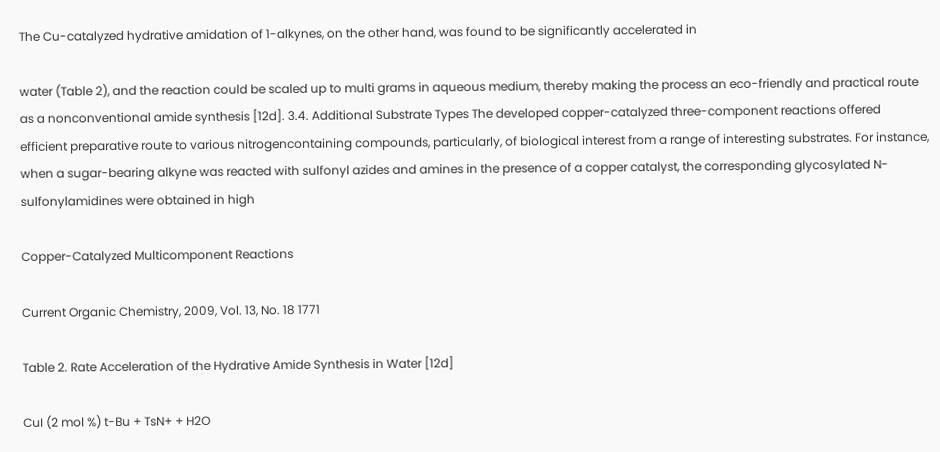The Cu-catalyzed hydrative amidation of 1-alkynes, on the other hand, was found to be significantly accelerated in

water (Table 2), and the reaction could be scaled up to multi grams in aqueous medium, thereby making the process an eco-friendly and practical route as a nonconventional amide synthesis [12d]. 3.4. Additional Substrate Types The developed copper-catalyzed three-component reactions offered efficient preparative route to various nitrogencontaining compounds, particularly, of biological interest from a range of interesting substrates. For instance, when a sugar-bearing alkyne was reacted with sulfonyl azides and amines in the presence of a copper catalyst, the corresponding glycosylated N-sulfonylamidines were obtained in high

Copper-Catalyzed Multicomponent Reactions

Current Organic Chemistry, 2009, Vol. 13, No. 18 1771

Table 2. Rate Acceleration of the Hydrative Amide Synthesis in Water [12d]

CuI (2 mol %) t-Bu + TsN+ + H2O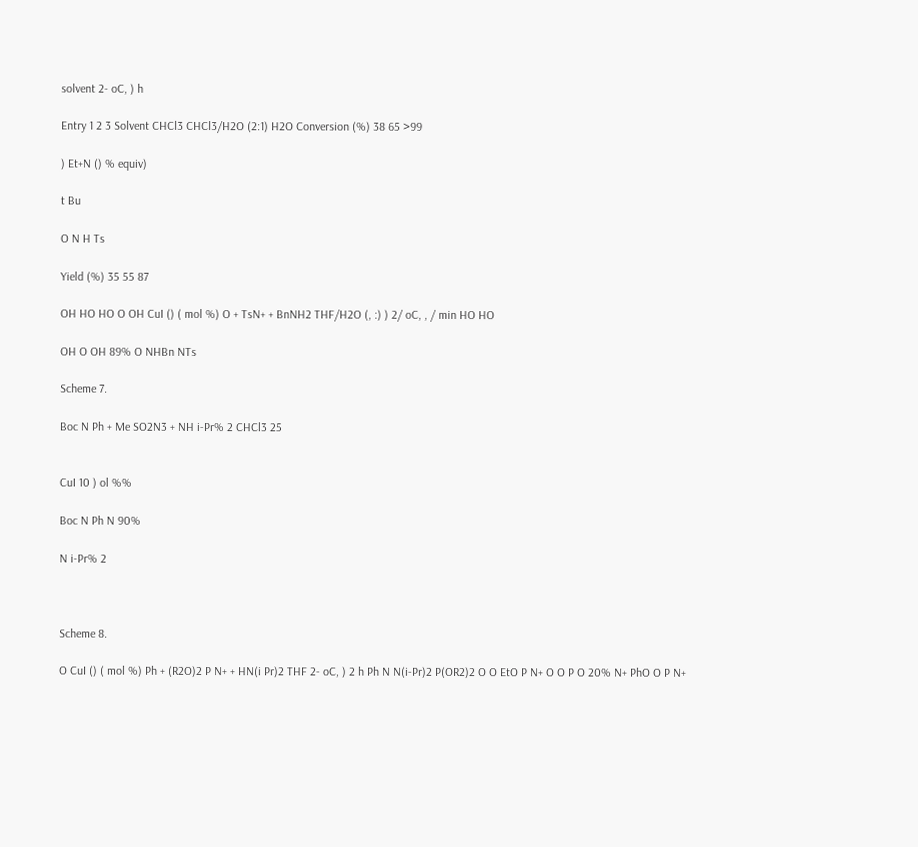solvent 2- oC, ) h

Entry 1 2 3 Solvent CHCl3 CHCl3/H2O (2:1) H2O Conversion (%) 38 65 >99

) Et+N () % equiv)

t Bu

O N H Ts

Yield (%) 35 55 87

OH HO HO O OH CuI () ( mol %) O + TsN+ + BnNH2 THF/H2O (, :) ) 2/ oC, , / min HO HO

OH O OH 89% O NHBn NTs

Scheme 7.

Boc N Ph + Me SO2N3 + NH i-Pr% 2 CHCl3 25


CuI 10 ) ol %%

Boc N Ph N 90%

N i-Pr% 2



Scheme 8.

O CuI () ( mol %) Ph + (R2O)2 P N+ + HN(i Pr)2 THF 2- oC, ) 2 h Ph N N(i-Pr)2 P(OR2)2 O O EtO P N+ O O P O 20% N+ PhO O P N+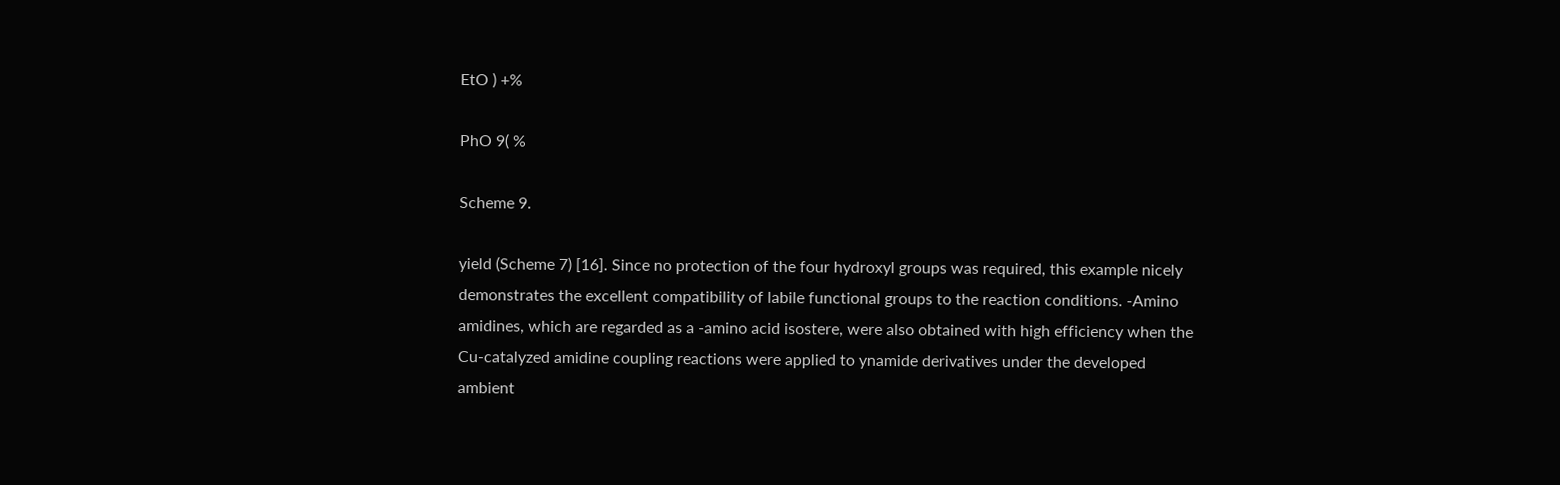EtO ) +%

PhO 9( %

Scheme 9.

yield (Scheme 7) [16]. Since no protection of the four hydroxyl groups was required, this example nicely demonstrates the excellent compatibility of labile functional groups to the reaction conditions. -Amino amidines, which are regarded as a -amino acid isostere, were also obtained with high efficiency when the Cu-catalyzed amidine coupling reactions were applied to ynamide derivatives under the developed ambient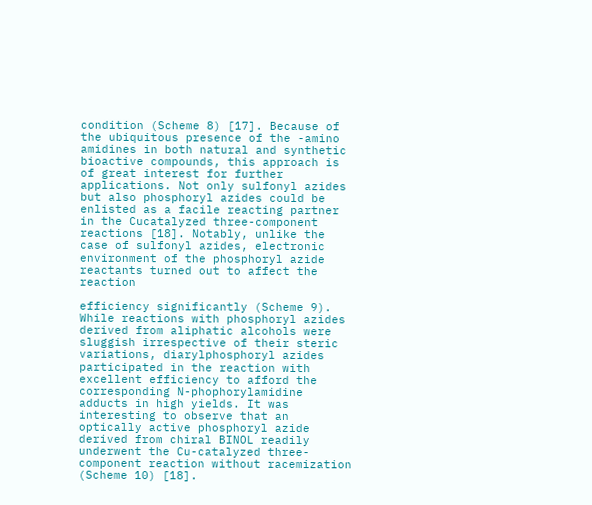condition (Scheme 8) [17]. Because of the ubiquitous presence of the -amino amidines in both natural and synthetic bioactive compounds, this approach is of great interest for further applications. Not only sulfonyl azides but also phosphoryl azides could be enlisted as a facile reacting partner in the Cucatalyzed three-component reactions [18]. Notably, unlike the case of sulfonyl azides, electronic environment of the phosphoryl azide reactants turned out to affect the reaction

efficiency significantly (Scheme 9). While reactions with phosphoryl azides derived from aliphatic alcohols were sluggish irrespective of their steric variations, diarylphosphoryl azides participated in the reaction with excellent efficiency to afford the corresponding N-phophorylamidine adducts in high yields. It was interesting to observe that an optically active phosphoryl azide derived from chiral BINOL readily underwent the Cu-catalyzed three-component reaction without racemization (Scheme 10) [18].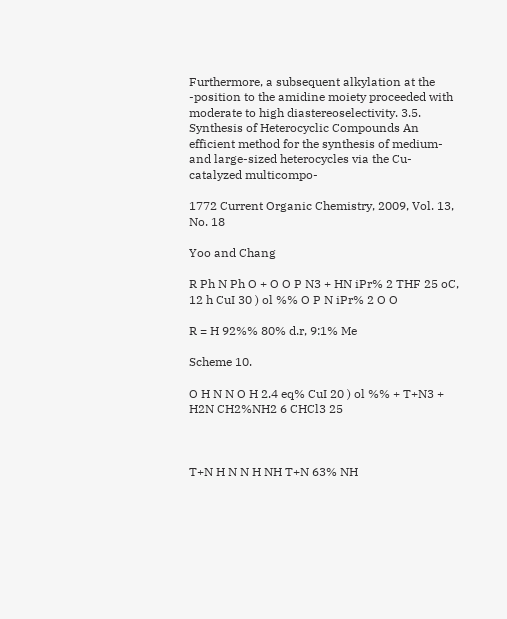Furthermore, a subsequent alkylation at the -position to the amidine moiety proceeded with moderate to high diastereoselectivity. 3.5. Synthesis of Heterocyclic Compounds An efficient method for the synthesis of medium- and large-sized heterocycles via the Cu-catalyzed multicompo-

1772 Current Organic Chemistry, 2009, Vol. 13, No. 18

Yoo and Chang

R Ph N Ph O + O O P N3 + HN iPr% 2 THF 25 oC, 12 h CuI 30 ) ol %% O P N iPr% 2 O O

R = H 92%% 80% d.r, 9:1% Me

Scheme 10.

O H N N O H 2.4 eq% CuI 20 ) ol %% + T+N3 + H2N CH2%NH2 6 CHCl3 25



T+N H N N H NH T+N 63% NH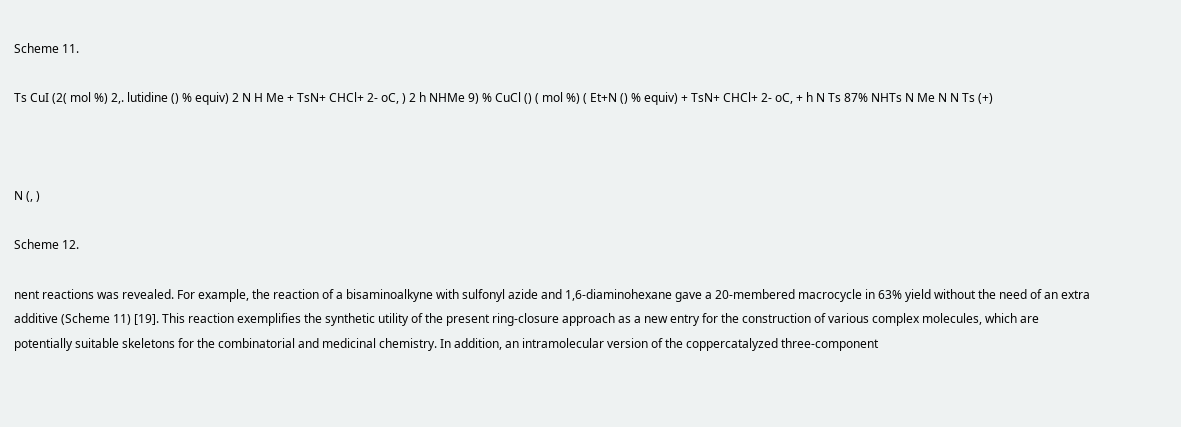Scheme 11.

Ts CuI (2( mol %) 2,. lutidine () % equiv) 2 N H Me + TsN+ CHCl+ 2- oC, ) 2 h NHMe 9) % CuCl () ( mol %) ( Et+N () % equiv) + TsN+ CHCl+ 2- oC, + h N Ts 87% NHTs N Me N N Ts (+)



N (, )

Scheme 12.

nent reactions was revealed. For example, the reaction of a bisaminoalkyne with sulfonyl azide and 1,6-diaminohexane gave a 20-membered macrocycle in 63% yield without the need of an extra additive (Scheme 11) [19]. This reaction exemplifies the synthetic utility of the present ring-closure approach as a new entry for the construction of various complex molecules, which are potentially suitable skeletons for the combinatorial and medicinal chemistry. In addition, an intramolecular version of the coppercatalyzed three-component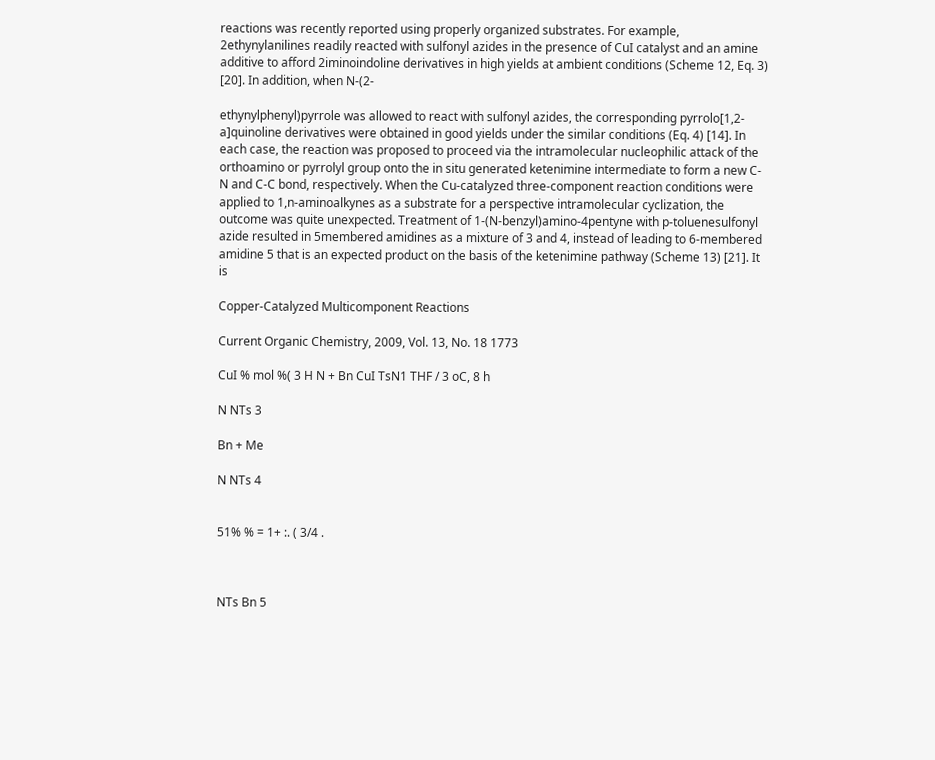reactions was recently reported using properly organized substrates. For example, 2ethynylanilines readily reacted with sulfonyl azides in the presence of CuI catalyst and an amine additive to afford 2iminoindoline derivatives in high yields at ambient conditions (Scheme 12, Eq. 3) [20]. In addition, when N-(2-

ethynylphenyl)pyrrole was allowed to react with sulfonyl azides, the corresponding pyrrolo[1,2-a]quinoline derivatives were obtained in good yields under the similar conditions (Eq. 4) [14]. In each case, the reaction was proposed to proceed via the intramolecular nucleophilic attack of the orthoamino or pyrrolyl group onto the in situ generated ketenimine intermediate to form a new C-N and C-C bond, respectively. When the Cu-catalyzed three-component reaction conditions were applied to 1,n-aminoalkynes as a substrate for a perspective intramolecular cyclization, the outcome was quite unexpected. Treatment of 1-(N-benzyl)amino-4pentyne with p-toluenesulfonyl azide resulted in 5membered amidines as a mixture of 3 and 4, instead of leading to 6-membered amidine 5 that is an expected product on the basis of the ketenimine pathway (Scheme 13) [21]. It is

Copper-Catalyzed Multicomponent Reactions

Current Organic Chemistry, 2009, Vol. 13, No. 18 1773

CuI % mol %( 3 H N + Bn CuI TsN1 THF / 3 oC, 8 h

N NTs 3

Bn + Me

N NTs 4


51% % = 1+ :. ( 3/4 .



NTs Bn 5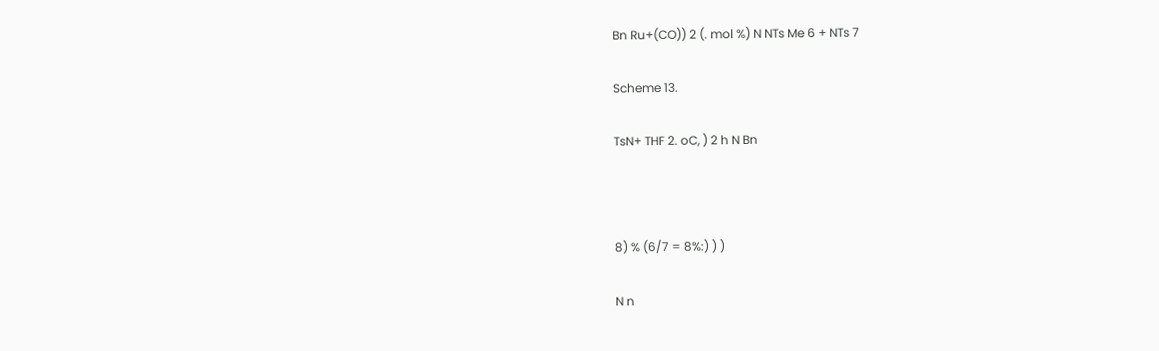Bn Ru+(CO)) 2 (. mol %) N NTs Me 6 + NTs 7

Scheme 13.

TsN+ THF 2. oC, ) 2 h N Bn



8) % (6/7 = 8%:) ) )

N n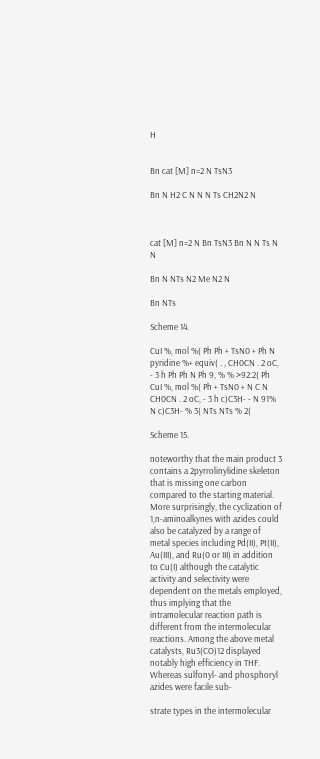H


Bn cat [M] n=2 N TsN3

Bn N H2 C N N N Ts CH2N2 N



cat [M] n=2 N Bn TsN3 Bn N N Ts N N

Bn N NTs N2 Me N2 N

Bn NTs

Scheme 14.

CuI %, mol %( Ph Ph + TsN0 + Ph N pyridine %+ equiv( . , CH0CN . 2 oC, - 3 h Ph Ph N Ph 9, % % >92:2( Ph CuI %, mol %( Ph + TsN0 + N C N CH0CN . 2 oC, - 3 h c)C3H- - N 91% N c)C3H- % 3( NTs NTs % 2(

Scheme 15.

noteworthy that the main product 3 contains a 2pyrrolinylidine skeleton that is missing one carbon compared to the starting material. More surprisingly, the cyclization of 1,n-aminoalkynes with azides could also be catalyzed by a range of metal species including Pd(II), Pt(II), Au(III), and Ru(0 or III) in addition to Cu(I) although the catalytic activity and selectivity were dependent on the metals employed, thus implying that the intramolecular reaction path is different from the intermolecular reactions. Among the above metal catalysts, Ru3(CO)12 displayed notably high efficiency in THF. Whereas sulfonyl- and phosphoryl azides were facile sub-

strate types in the intermolecular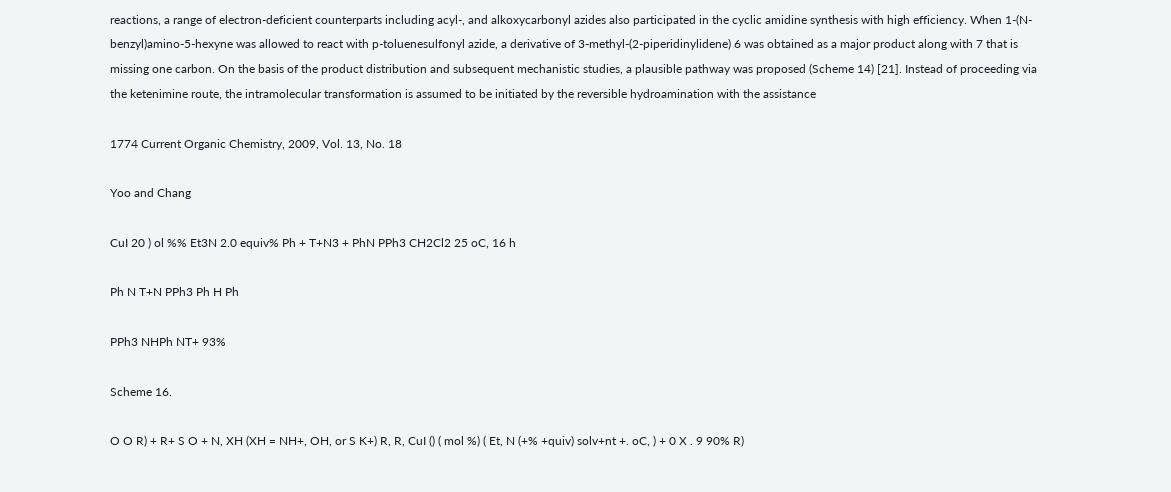reactions, a range of electron-deficient counterparts including acyl-, and alkoxycarbonyl azides also participated in the cyclic amidine synthesis with high efficiency. When 1-(N-benzyl)amino-5-hexyne was allowed to react with p-toluenesulfonyl azide, a derivative of 3-methyl-(2-piperidinylidene) 6 was obtained as a major product along with 7 that is missing one carbon. On the basis of the product distribution and subsequent mechanistic studies, a plausible pathway was proposed (Scheme 14) [21]. Instead of proceeding via the ketenimine route, the intramolecular transformation is assumed to be initiated by the reversible hydroamination with the assistance

1774 Current Organic Chemistry, 2009, Vol. 13, No. 18

Yoo and Chang

CuI 20 ) ol %% Et3N 2.0 equiv% Ph + T+N3 + PhN PPh3 CH2Cl2 25 oC, 16 h

Ph N T+N PPh3 Ph H Ph

PPh3 NHPh NT+ 93%

Scheme 16.

O O R) + R+ S O + N, XH (XH = NH+, OH, or S K+) R, R, CuI () ( mol %) ( Et, N (+% +quiv) solv+nt +. oC, ) + 0 X . 9 90% R)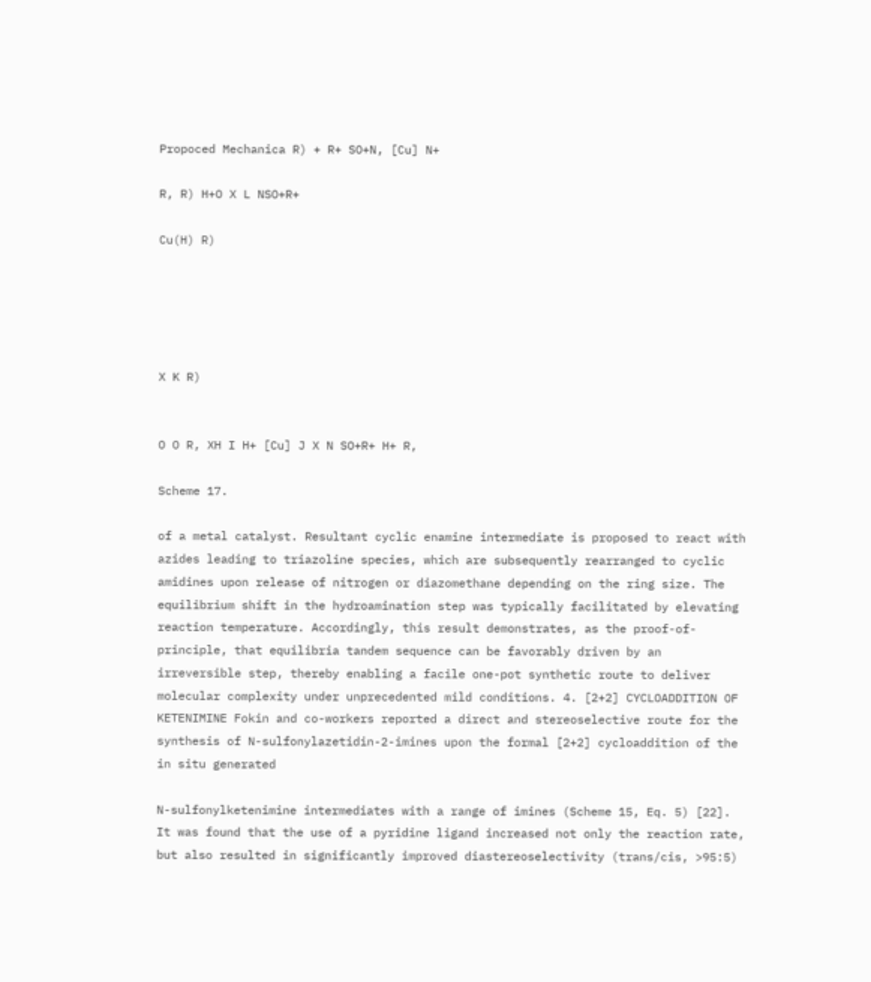Propoced Mechanica R) + R+ SO+N, [Cu] N+

R, R) H+O X L NSO+R+

Cu(H) R)





X K R)


O O R, XH I H+ [Cu] J X N SO+R+ H+ R,

Scheme 17.

of a metal catalyst. Resultant cyclic enamine intermediate is proposed to react with azides leading to triazoline species, which are subsequently rearranged to cyclic amidines upon release of nitrogen or diazomethane depending on the ring size. The equilibrium shift in the hydroamination step was typically facilitated by elevating reaction temperature. Accordingly, this result demonstrates, as the proof-of-principle, that equilibria tandem sequence can be favorably driven by an irreversible step, thereby enabling a facile one-pot synthetic route to deliver molecular complexity under unprecedented mild conditions. 4. [2+2] CYCLOADDITION OF KETENIMINE Fokin and co-workers reported a direct and stereoselective route for the synthesis of N-sulfonylazetidin-2-imines upon the formal [2+2] cycloaddition of the in situ generated

N-sulfonylketenimine intermediates with a range of imines (Scheme 15, Eq. 5) [22]. It was found that the use of a pyridine ligand increased not only the reaction rate, but also resulted in significantly improved diastereoselectivity (trans/cis, >95:5)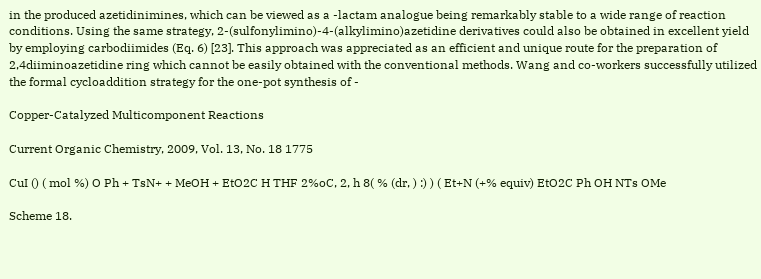in the produced azetidinimines, which can be viewed as a -lactam analogue being remarkably stable to a wide range of reaction conditions. Using the same strategy, 2-(sulfonylimino)-4-(alkylimino)azetidine derivatives could also be obtained in excellent yield by employing carbodiimides (Eq. 6) [23]. This approach was appreciated as an efficient and unique route for the preparation of 2,4diiminoazetidine ring which cannot be easily obtained with the conventional methods. Wang and co-workers successfully utilized the formal cycloaddition strategy for the one-pot synthesis of -

Copper-Catalyzed Multicomponent Reactions

Current Organic Chemistry, 2009, Vol. 13, No. 18 1775

CuI () ( mol %) O Ph + TsN+ + MeOH + EtO2C H THF 2%oC, 2, h 8( % (dr, ) :) ) ( Et+N (+% equiv) EtO2C Ph OH NTs OMe

Scheme 18.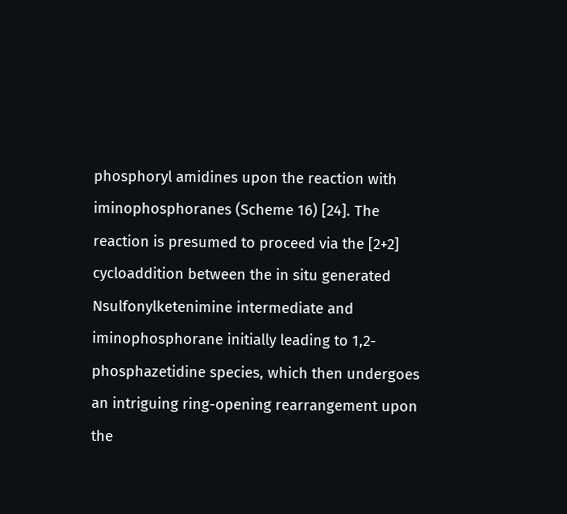phosphoryl amidines upon the reaction with iminophosphoranes (Scheme 16) [24]. The reaction is presumed to proceed via the [2+2] cycloaddition between the in situ generated Nsulfonylketenimine intermediate and iminophosphorane initially leading to 1,2-phosphazetidine species, which then undergoes an intriguing ring-opening rearrangement upon the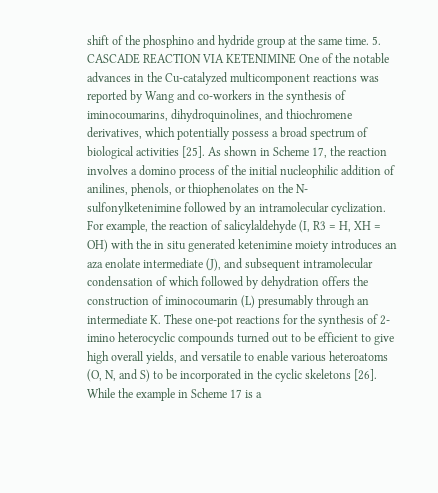shift of the phosphino and hydride group at the same time. 5. CASCADE REACTION VIA KETENIMINE One of the notable advances in the Cu-catalyzed multicomponent reactions was reported by Wang and co-workers in the synthesis of iminocoumarins, dihydroquinolines, and thiochromene derivatives, which potentially possess a broad spectrum of biological activities [25]. As shown in Scheme 17, the reaction involves a domino process of the initial nucleophilic addition of anilines, phenols, or thiophenolates on the N-sulfonylketenimine followed by an intramolecular cyclization. For example, the reaction of salicylaldehyde (I, R3 = H, XH = OH) with the in situ generated ketenimine moiety introduces an aza enolate intermediate (J), and subsequent intramolecular condensation of which followed by dehydration offers the construction of iminocoumarin (L) presumably through an intermediate K. These one-pot reactions for the synthesis of 2-imino heterocyclic compounds turned out to be efficient to give high overall yields, and versatile to enable various heteroatoms (O, N, and S) to be incorporated in the cyclic skeletons [26]. While the example in Scheme 17 is a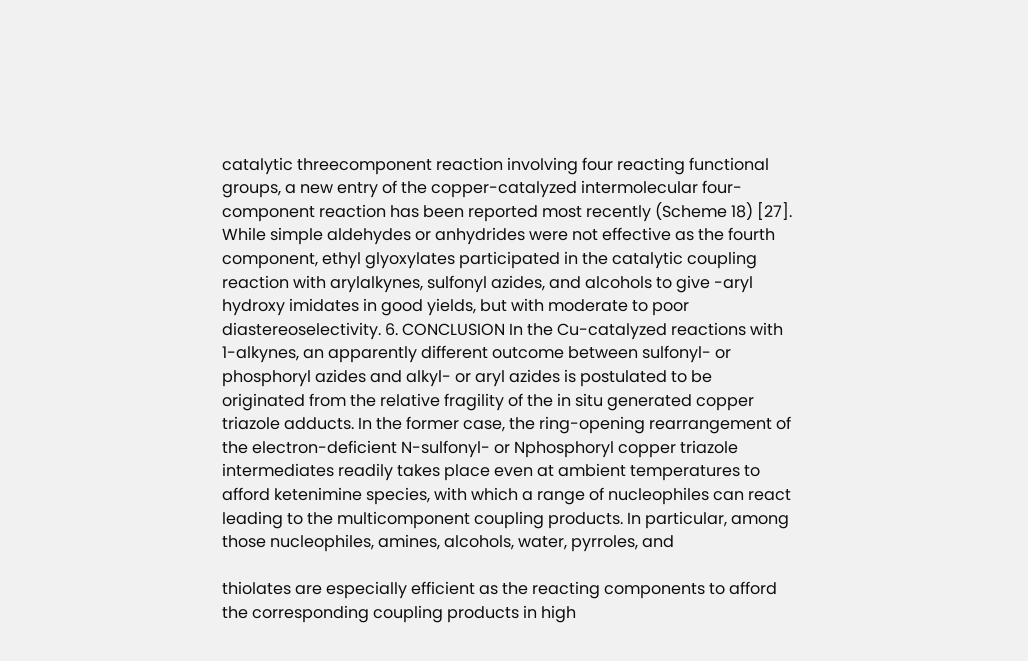catalytic threecomponent reaction involving four reacting functional groups, a new entry of the copper-catalyzed intermolecular four-component reaction has been reported most recently (Scheme 18) [27]. While simple aldehydes or anhydrides were not effective as the fourth component, ethyl glyoxylates participated in the catalytic coupling reaction with arylalkynes, sulfonyl azides, and alcohols to give -aryl hydroxy imidates in good yields, but with moderate to poor diastereoselectivity. 6. CONCLUSION In the Cu-catalyzed reactions with 1-alkynes, an apparently different outcome between sulfonyl- or phosphoryl azides and alkyl- or aryl azides is postulated to be originated from the relative fragility of the in situ generated copper triazole adducts. In the former case, the ring-opening rearrangement of the electron-deficient N-sulfonyl- or Nphosphoryl copper triazole intermediates readily takes place even at ambient temperatures to afford ketenimine species, with which a range of nucleophiles can react leading to the multicomponent coupling products. In particular, among those nucleophiles, amines, alcohols, water, pyrroles, and

thiolates are especially efficient as the reacting components to afford the corresponding coupling products in high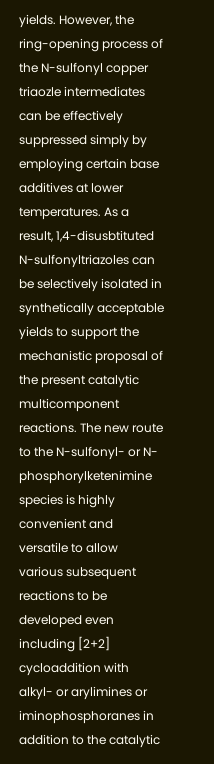yields. However, the ring-opening process of the N-sulfonyl copper triaozle intermediates can be effectively suppressed simply by employing certain base additives at lower temperatures. As a result, 1,4-disusbtituted N-sulfonyltriazoles can be selectively isolated in synthetically acceptable yields to support the mechanistic proposal of the present catalytic multicomponent reactions. The new route to the N-sulfonyl- or N-phosphorylketenimine species is highly convenient and versatile to allow various subsequent reactions to be developed even including [2+2] cycloaddition with alkyl- or arylimines or iminophosphoranes in addition to the catalytic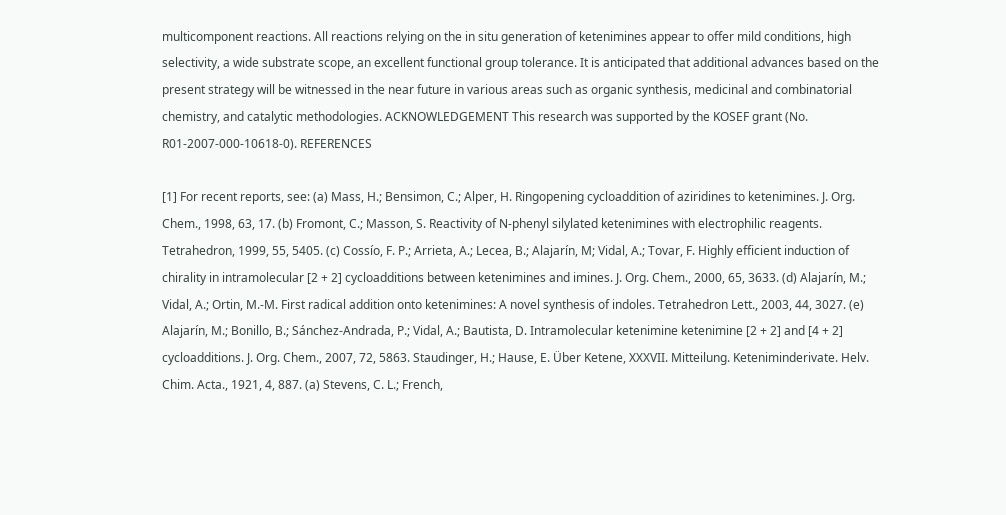multicomponent reactions. All reactions relying on the in situ generation of ketenimines appear to offer mild conditions, high selectivity, a wide substrate scope, an excellent functional group tolerance. It is anticipated that additional advances based on the present strategy will be witnessed in the near future in various areas such as organic synthesis, medicinal and combinatorial chemistry, and catalytic methodologies. ACKNOWLEDGEMENT This research was supported by the KOSEF grant (No. R01-2007-000-10618-0). REFERENCES

[1] For recent reports, see: (a) Mass, H.; Bensimon, C.; Alper, H. Ringopening cycloaddition of aziridines to ketenimines. J. Org. Chem., 1998, 63, 17. (b) Fromont, C.; Masson, S. Reactivity of N-phenyl silylated ketenimines with electrophilic reagents. Tetrahedron, 1999, 55, 5405. (c) Cossío, F. P.; Arrieta, A.; Lecea, B.; Alajarín, M; Vidal, A.; Tovar, F. Highly efficient induction of chirality in intramolecular [2 + 2] cycloadditions between ketenimines and imines. J. Org. Chem., 2000, 65, 3633. (d) Alajarín, M.; Vidal, A.; Ortin, M.-M. First radical addition onto ketenimines: A novel synthesis of indoles. Tetrahedron Lett., 2003, 44, 3027. (e) Alajarín, M.; Bonillo, B.; Sánchez-Andrada, P.; Vidal, A.; Bautista, D. Intramolecular ketenimine ketenimine [2 + 2] and [4 + 2] cycloadditions. J. Org. Chem., 2007, 72, 5863. Staudinger, H.; Hause, E. Über Ketene, XXXVII. Mitteilung. Keteniminderivate. Helv. Chim. Acta., 1921, 4, 887. (a) Stevens, C. L.; French,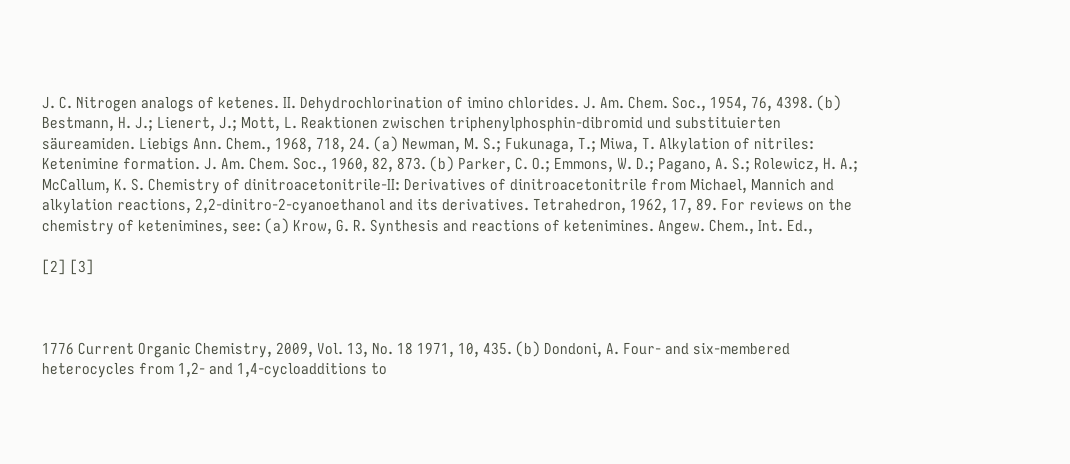J. C. Nitrogen analogs of ketenes. II. Dehydrochlorination of imino chlorides. J. Am. Chem. Soc., 1954, 76, 4398. (b) Bestmann, H. J.; Lienert, J.; Mott, L. Reaktionen zwischen triphenylphosphin-dibromid und substituierten säureamiden. Liebigs Ann. Chem., 1968, 718, 24. (a) Newman, M. S.; Fukunaga, T.; Miwa, T. Alkylation of nitriles: Ketenimine formation. J. Am. Chem. Soc., 1960, 82, 873. (b) Parker, C. O.; Emmons, W. D.; Pagano, A. S.; Rolewicz, H. A.; McCallum, K. S. Chemistry of dinitroacetonitrile-II: Derivatives of dinitroacetonitrile from Michael, Mannich and alkylation reactions, 2,2-dinitro-2-cyanoethanol and its derivatives. Tetrahedron, 1962, 17, 89. For reviews on the chemistry of ketenimines, see: (a) Krow, G. R. Synthesis and reactions of ketenimines. Angew. Chem., Int. Ed.,

[2] [3]



1776 Current Organic Chemistry, 2009, Vol. 13, No. 18 1971, 10, 435. (b) Dondoni, A. Four- and six-membered heterocycles from 1,2- and 1,4-cycloadditions to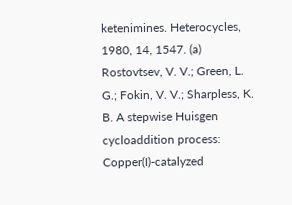ketenimines. Heterocycles, 1980, 14, 1547. (a) Rostovtsev, V. V.; Green, L. G.; Fokin, V. V.; Sharpless, K. B. A stepwise Huisgen cycloaddition process: Copper(I)-catalyzed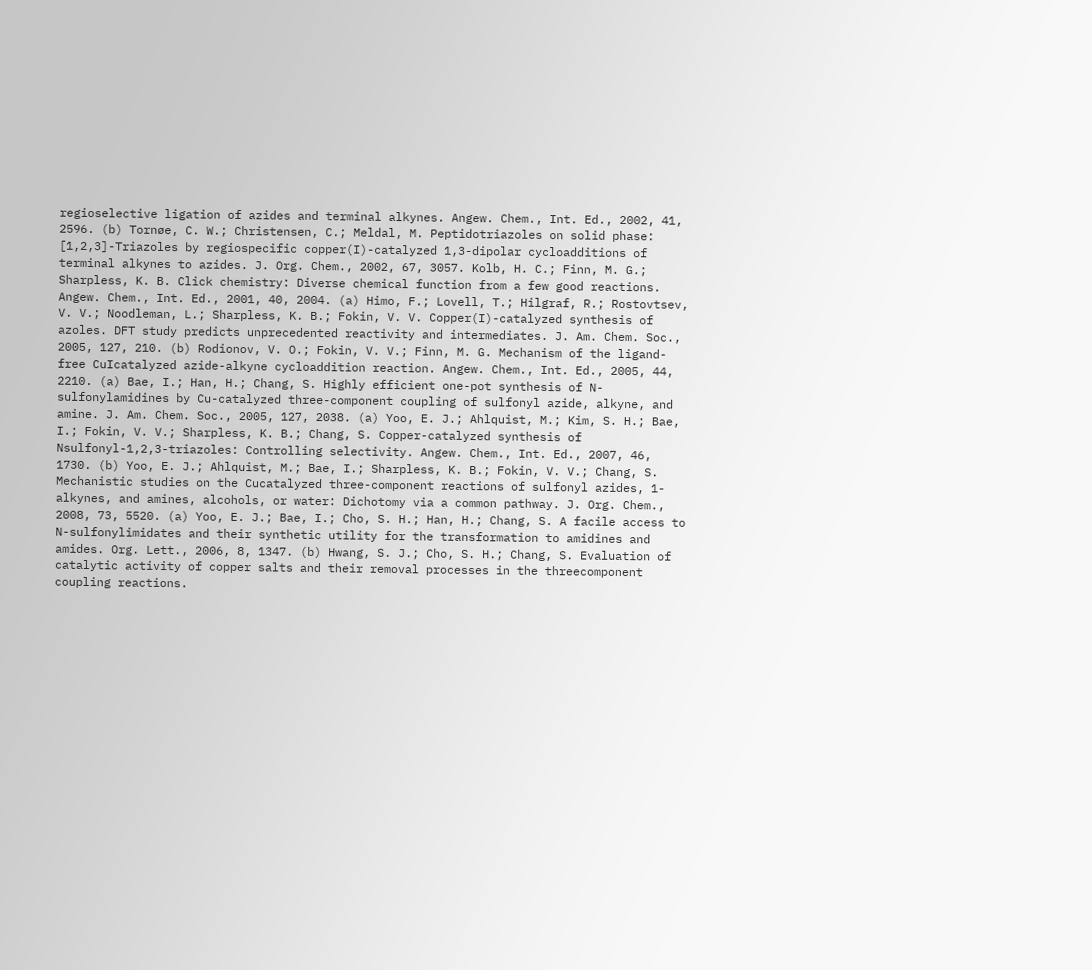regioselective ligation of azides and terminal alkynes. Angew. Chem., Int. Ed., 2002, 41, 2596. (b) Tornøe, C. W.; Christensen, C.; Meldal, M. Peptidotriazoles on solid phase: [1,2,3]-Triazoles by regiospecific copper(I)-catalyzed 1,3-dipolar cycloadditions of terminal alkynes to azides. J. Org. Chem., 2002, 67, 3057. Kolb, H. C.; Finn, M. G.; Sharpless, K. B. Click chemistry: Diverse chemical function from a few good reactions. Angew. Chem., Int. Ed., 2001, 40, 2004. (a) Himo, F.; Lovell, T.; Hilgraf, R.; Rostovtsev, V. V.; Noodleman, L.; Sharpless, K. B.; Fokin, V. V. Copper(I)-catalyzed synthesis of azoles. DFT study predicts unprecedented reactivity and intermediates. J. Am. Chem. Soc., 2005, 127, 210. (b) Rodionov, V. O.; Fokin, V. V.; Finn, M. G. Mechanism of the ligand-free CuIcatalyzed azide-alkyne cycloaddition reaction. Angew. Chem., Int. Ed., 2005, 44, 2210. (a) Bae, I.; Han, H.; Chang, S. Highly efficient one-pot synthesis of N-sulfonylamidines by Cu-catalyzed three-component coupling of sulfonyl azide, alkyne, and amine. J. Am. Chem. Soc., 2005, 127, 2038. (a) Yoo, E. J.; Ahlquist, M.; Kim, S. H.; Bae, I.; Fokin, V. V.; Sharpless, K. B.; Chang, S. Copper-catalyzed synthesis of Nsulfonyl-1,2,3-triazoles: Controlling selectivity. Angew. Chem., Int. Ed., 2007, 46, 1730. (b) Yoo, E. J.; Ahlquist, M.; Bae, I.; Sharpless, K. B.; Fokin, V. V.; Chang, S. Mechanistic studies on the Cucatalyzed three-component reactions of sulfonyl azides, 1-alkynes, and amines, alcohols, or water: Dichotomy via a common pathway. J. Org. Chem., 2008, 73, 5520. (a) Yoo, E. J.; Bae, I.; Cho, S. H.; Han, H.; Chang, S. A facile access to N-sulfonylimidates and their synthetic utility for the transformation to amidines and amides. Org. Lett., 2006, 8, 1347. (b) Hwang, S. J.; Cho, S. H.; Chang, S. Evaluation of catalytic activity of copper salts and their removal processes in the threecomponent coupling reactions.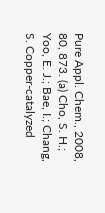Pure Appl. Chem., 2008, 80, 873. (a) Cho, S. H.; Yoo, E. J.; Bae, I.; Chang, S. Copper-catalyzed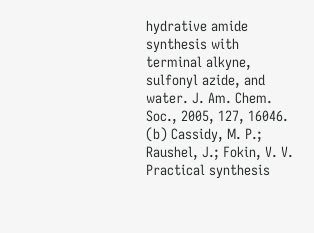hydrative amide synthesis with terminal alkyne, sulfonyl azide, and water. J. Am. Chem. Soc., 2005, 127, 16046. (b) Cassidy, M. P.; Raushel, J.; Fokin, V. V. Practical synthesis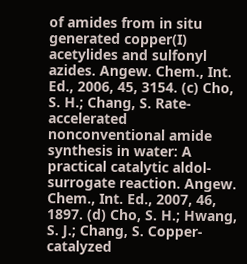of amides from in situ generated copper(I) acetylides and sulfonyl azides. Angew. Chem., Int. Ed., 2006, 45, 3154. (c) Cho, S. H.; Chang, S. Rate-accelerated nonconventional amide synthesis in water: A practical catalytic aldol-surrogate reaction. Angew. Chem., Int. Ed., 2007, 46, 1897. (d) Cho, S. H.; Hwang, S. J.; Chang, S. Copper-catalyzed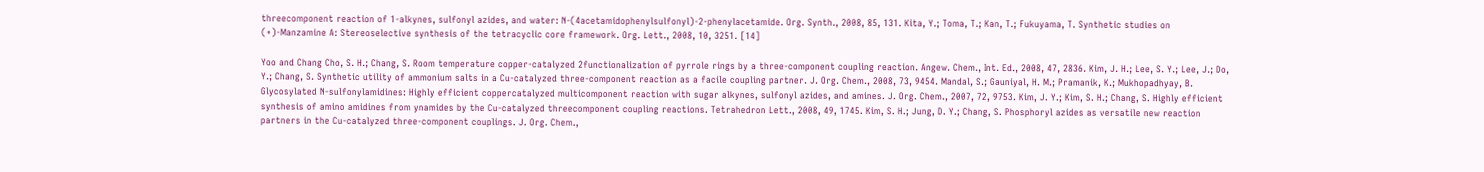threecomponent reaction of 1-alkynes, sulfonyl azides, and water: N-(4acetamidophenylsulfonyl)-2-phenylacetamide. Org. Synth., 2008, 85, 131. Kita, Y.; Toma, T.; Kan, T.; Fukuyama, T. Synthetic studies on (+)-Manzamine A: Stereoselective synthesis of the tetracyclic core framework. Org. Lett., 2008, 10, 3251. [14]

Yoo and Chang Cho, S. H.; Chang, S. Room temperature copper-catalyzed 2functionalization of pyrrole rings by a three-component coupling reaction. Angew. Chem., Int. Ed., 2008, 47, 2836. Kim, J. H.; Lee, S. Y.; Lee, J.; Do, Y.; Chang, S. Synthetic utility of ammonium salts in a Cu-catalyzed three-component reaction as a facile coupling partner. J. Org. Chem., 2008, 73, 9454. Mandal, S.; Gauniyal, H. M.; Pramanik, K.; Mukhopadhyay, B. Glycosylated N-sulfonylamidines: Highly efficient coppercatalyzed multicomponent reaction with sugar alkynes, sulfonyl azides, and amines. J. Org. Chem., 2007, 72, 9753. Kim, J. Y.; Kim, S. H.; Chang, S. Highly efficient synthesis of amino amidines from ynamides by the Cu-catalyzed threecomponent coupling reactions. Tetrahedron Lett., 2008, 49, 1745. Kim, S. H.; Jung, D. Y.; Chang, S. Phosphoryl azides as versatile new reaction partners in the Cu-catalyzed three-component couplings. J. Org. Chem.,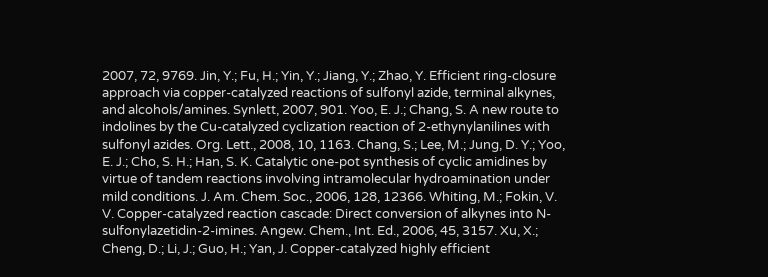2007, 72, 9769. Jin, Y.; Fu, H.; Yin, Y.; Jiang, Y.; Zhao, Y. Efficient ring-closure approach via copper-catalyzed reactions of sulfonyl azide, terminal alkynes, and alcohols/amines. Synlett, 2007, 901. Yoo, E. J.; Chang, S. A new route to indolines by the Cu-catalyzed cyclization reaction of 2-ethynylanilines with sulfonyl azides. Org. Lett., 2008, 10, 1163. Chang, S.; Lee, M.; Jung, D. Y.; Yoo, E. J.; Cho, S. H.; Han, S. K. Catalytic one-pot synthesis of cyclic amidines by virtue of tandem reactions involving intramolecular hydroamination under mild conditions. J. Am. Chem. Soc., 2006, 128, 12366. Whiting, M.; Fokin, V. V. Copper-catalyzed reaction cascade: Direct conversion of alkynes into N-sulfonylazetidin-2-imines. Angew. Chem., Int. Ed., 2006, 45, 3157. Xu, X.; Cheng, D.; Li, J.; Guo, H.; Yan, J. Copper-catalyzed highly efficient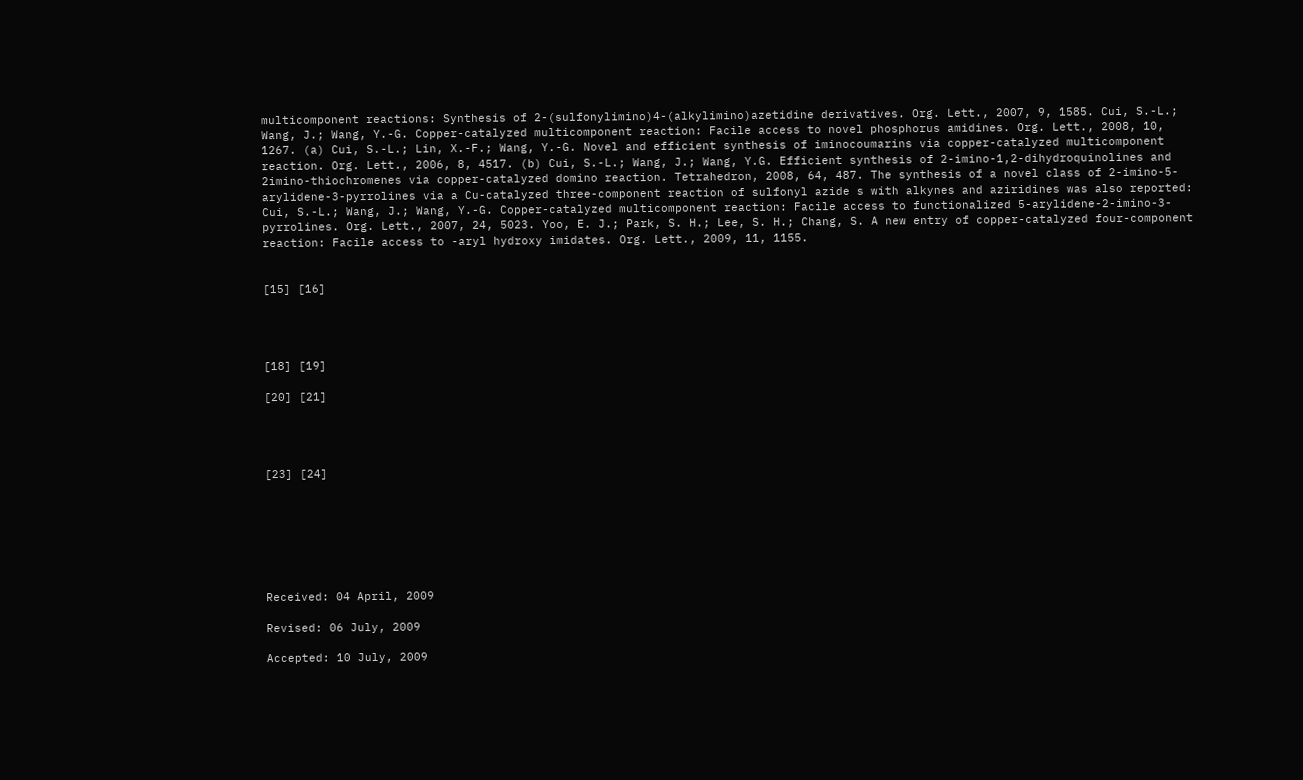multicomponent reactions: Synthesis of 2-(sulfonylimino)4-(alkylimino)azetidine derivatives. Org. Lett., 2007, 9, 1585. Cui, S.-L.; Wang, J.; Wang, Y.-G. Copper-catalyzed multicomponent reaction: Facile access to novel phosphorus amidines. Org. Lett., 2008, 10, 1267. (a) Cui, S.-L.; Lin, X.-F.; Wang, Y.-G. Novel and efficient synthesis of iminocoumarins via copper-catalyzed multicomponent reaction. Org. Lett., 2006, 8, 4517. (b) Cui, S.-L.; Wang, J.; Wang, Y.G. Efficient synthesis of 2-imino-1,2-dihydroquinolines and 2imino-thiochromenes via copper-catalyzed domino reaction. Tetrahedron, 2008, 64, 487. The synthesis of a novel class of 2-imino-5-arylidene-3-pyrrolines via a Cu-catalyzed three-component reaction of sulfonyl azide s with alkynes and aziridines was also reported: Cui, S.-L.; Wang, J.; Wang, Y.-G. Copper-catalyzed multicomponent reaction: Facile access to functionalized 5-arylidene-2-imino-3-pyrrolines. Org. Lett., 2007, 24, 5023. Yoo, E. J.; Park, S. H.; Lee, S. H.; Chang, S. A new entry of copper-catalyzed four-component reaction: Facile access to -aryl hydroxy imidates. Org. Lett., 2009, 11, 1155.


[15] [16]




[18] [19]

[20] [21]




[23] [24]







Received: 04 April, 2009

Revised: 06 July, 2009

Accepted: 10 July, 2009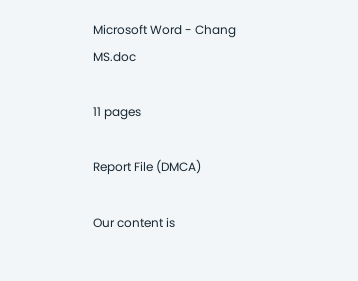Microsoft Word - Chang MS.doc

11 pages

Report File (DMCA)

Our content is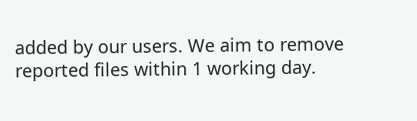added by our users. We aim to remove reported files within 1 working day.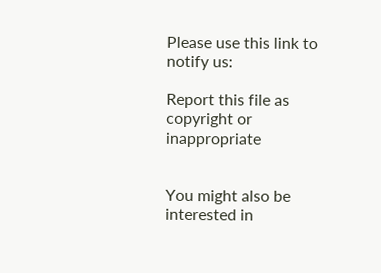Please use this link to notify us:

Report this file as copyright or inappropriate


You might also be interested in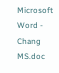Microsoft Word - Chang MS.doc